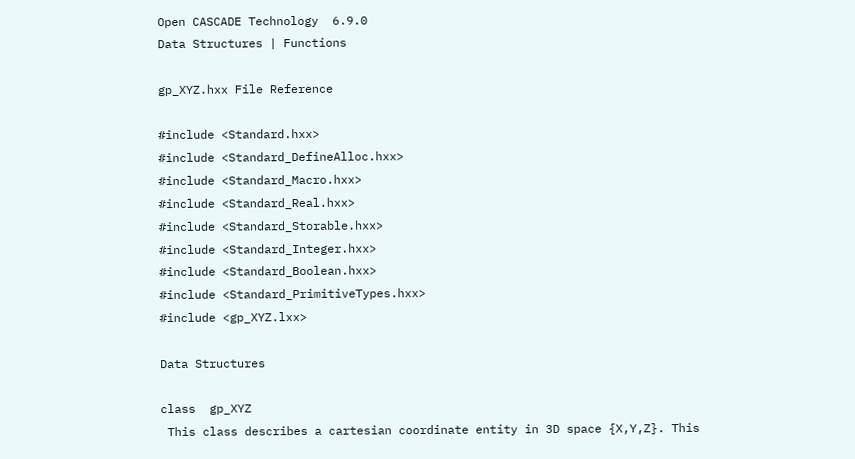Open CASCADE Technology  6.9.0
Data Structures | Functions

gp_XYZ.hxx File Reference

#include <Standard.hxx>
#include <Standard_DefineAlloc.hxx>
#include <Standard_Macro.hxx>
#include <Standard_Real.hxx>
#include <Standard_Storable.hxx>
#include <Standard_Integer.hxx>
#include <Standard_Boolean.hxx>
#include <Standard_PrimitiveTypes.hxx>
#include <gp_XYZ.lxx>

Data Structures

class  gp_XYZ
 This class describes a cartesian coordinate entity in 3D space {X,Y,Z}. This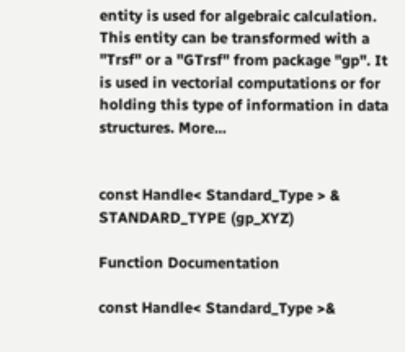entity is used for algebraic calculation. This entity can be transformed with a "Trsf" or a "GTrsf" from package "gp". It is used in vectorial computations or for holding this type of information in data structures. More...


const Handle< Standard_Type > & STANDARD_TYPE (gp_XYZ)

Function Documentation

const Handle< Standard_Type >&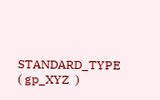STANDARD_TYPE ( gp_XYZ  )